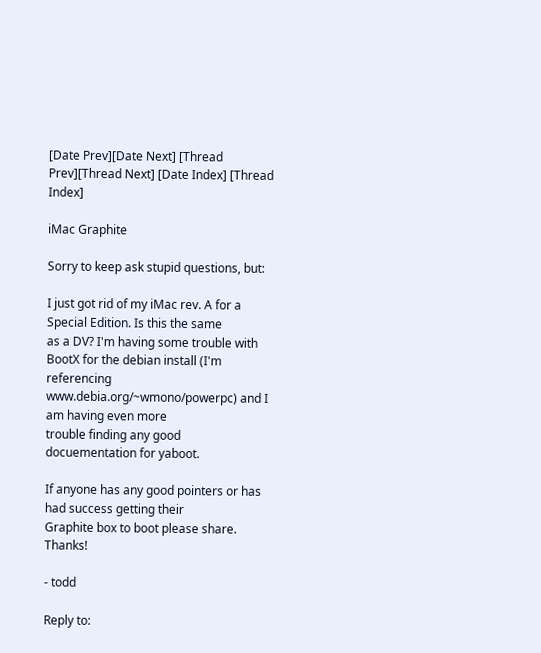[Date Prev][Date Next] [Thread Prev][Thread Next] [Date Index] [Thread Index]

iMac Graphite

Sorry to keep ask stupid questions, but:

I just got rid of my iMac rev. A for a Special Edition. Is this the same
as a DV? I'm having some trouble with BootX for the debian install (I'm
referencing www.debia.org/~wmono/powerpc) and I am having even more
trouble finding any good docuementation for yaboot.

If anyone has any good pointers or has had success getting their
Graphite box to boot please share. Thanks!

- todd

Reply to: